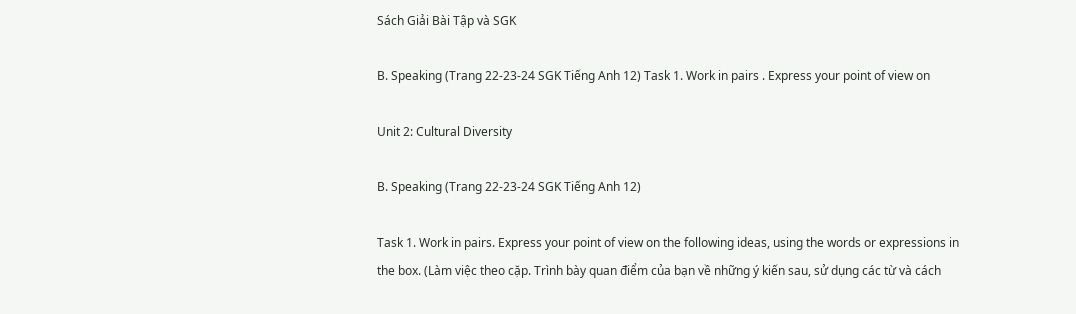Sách Giải Bài Tập và SGK

B. Speaking (Trang 22-23-24 SGK Tiếng Anh 12) Task 1. Work in pairs . Express your point of view on

Unit 2: Cultural Diversity

B. Speaking (Trang 22-23-24 SGK Tiếng Anh 12)

Task 1. Work in pairs. Express your point of view on the following ideas, using the words or expressions in the box. (Làm việc theo cặp. Trình bày quan điểm của bạn về những ý kiến sau, sử dụng các từ và cách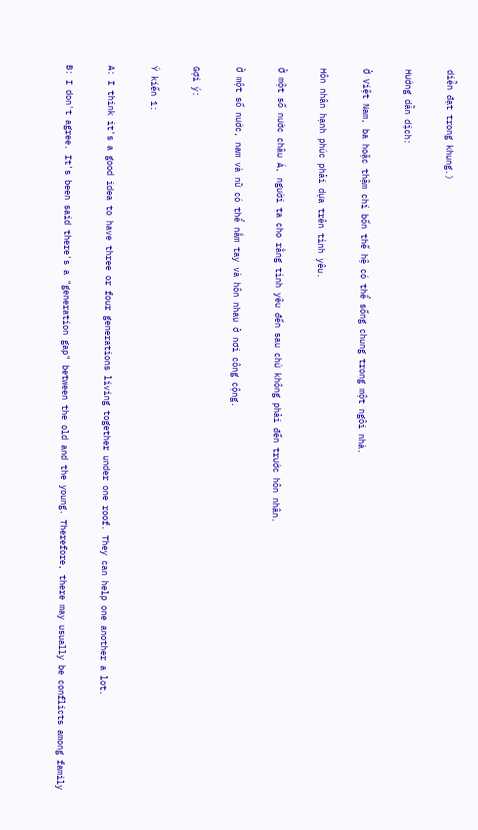diễn đạt trong khung.)

Hướng dẫn dịch:

Ở Việt Nam, ba hoặc thậm chí bốn thế hệ có thể sống chung trong một ngôi nhà.

Hôn nhân hạnh phúc phải dựa trên tình yêu.

Ở một số nước châu Á, người ta cho rằng tình yêu đến sau chứ không phải đến trước hôn nhân.

Ở một số nước, nam và nữ có thể nắm tay và hôn nhau ở nơi công cộng.

Gợi ý:

Ý kiến 1:

A: I think it's a good idea to have three or four generations living together under one roof. They can help one another a lot.

B: I don't agree. It's been said there's a "generation gap" between the old and the young. Therefore, there may usually be conflicts among family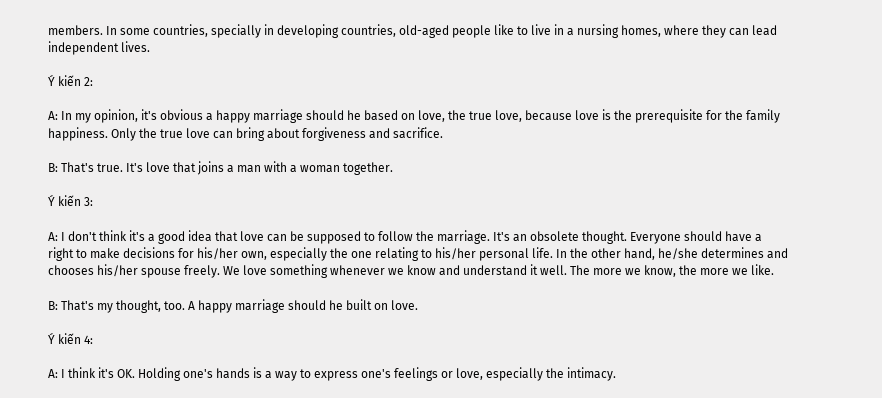members. In some countries, specially in developing countries, old-aged people like to live in a nursing homes, where they can lead independent lives.

Ý kiến 2:

A: In my opinion, it's obvious a happy marriage should he based on love, the true love, because love is the prerequisite for the family happiness. Only the true love can bring about forgiveness and sacrifice.

B: That's true. It's love that joins a man with a woman together.

Ý kiến 3:

A: I don't think it's a good idea that love can be supposed to follow the marriage. It's an obsolete thought. Everyone should have a right to make decisions for his/her own, especially the one relating to his/her personal life. In the other hand, he/she determines and chooses his/her spouse freely. We love something whenever we know and understand it well. The more we know, the more we like.

B: That's my thought, too. A happy marriage should he built on love.

Ý kiến 4:

A: I think it's OK. Holding one's hands is a way to express one's feelings or love, especially the intimacy.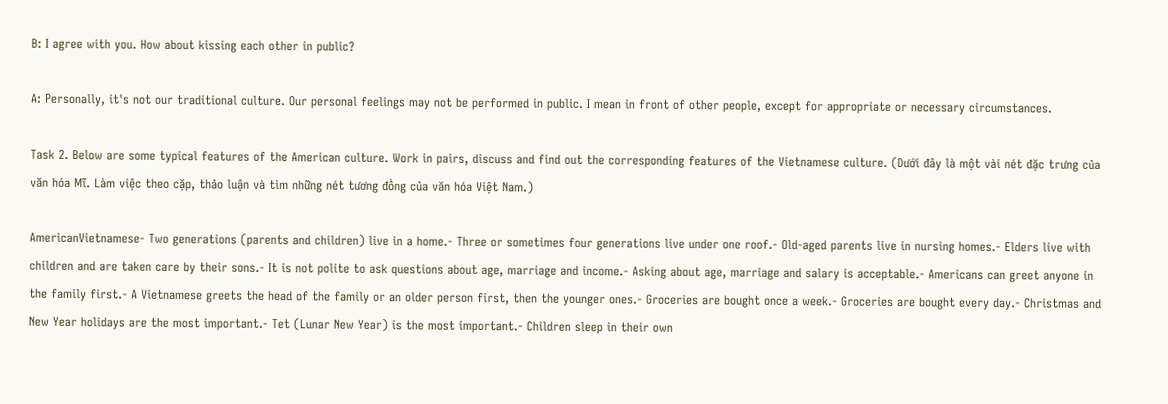B: I agree with you. How about kissing each other in public?

A: Personally, it's not our traditional culture. Our personal feelings may not be performed in public. I mean in front of other people, except for appropriate or necessary circumstances.

Task 2. Below are some typical features of the American culture. Work in pairs, discuss and find out the corresponding features of the Vietnamese culture. (Dưới đây là một vài nét đặc trưng của văn hóa Mĩ. Làm việc theo cặp, thảo luận và tìm những nét tương đồng của văn hóa Việt Nam.)

AmericanVietnamese- Two generations (parents and children) live in a home.- Three or sometimes four generations live under one roof.- Old-aged parents live in nursing homes.- Elders live with children and are taken care by their sons.- It is not polite to ask questions about age, marriage and income.- Asking about age, marriage and salary is acceptable.- Americans can greet anyone in the family first.- A Vietnamese greets the head of the family or an older person first, then the younger ones.- Groceries are bought once a week.- Groceries are bought every day.- Christmas and New Year holidays are the most important.- Tet (Lunar New Year) is the most important.- Children sleep in their own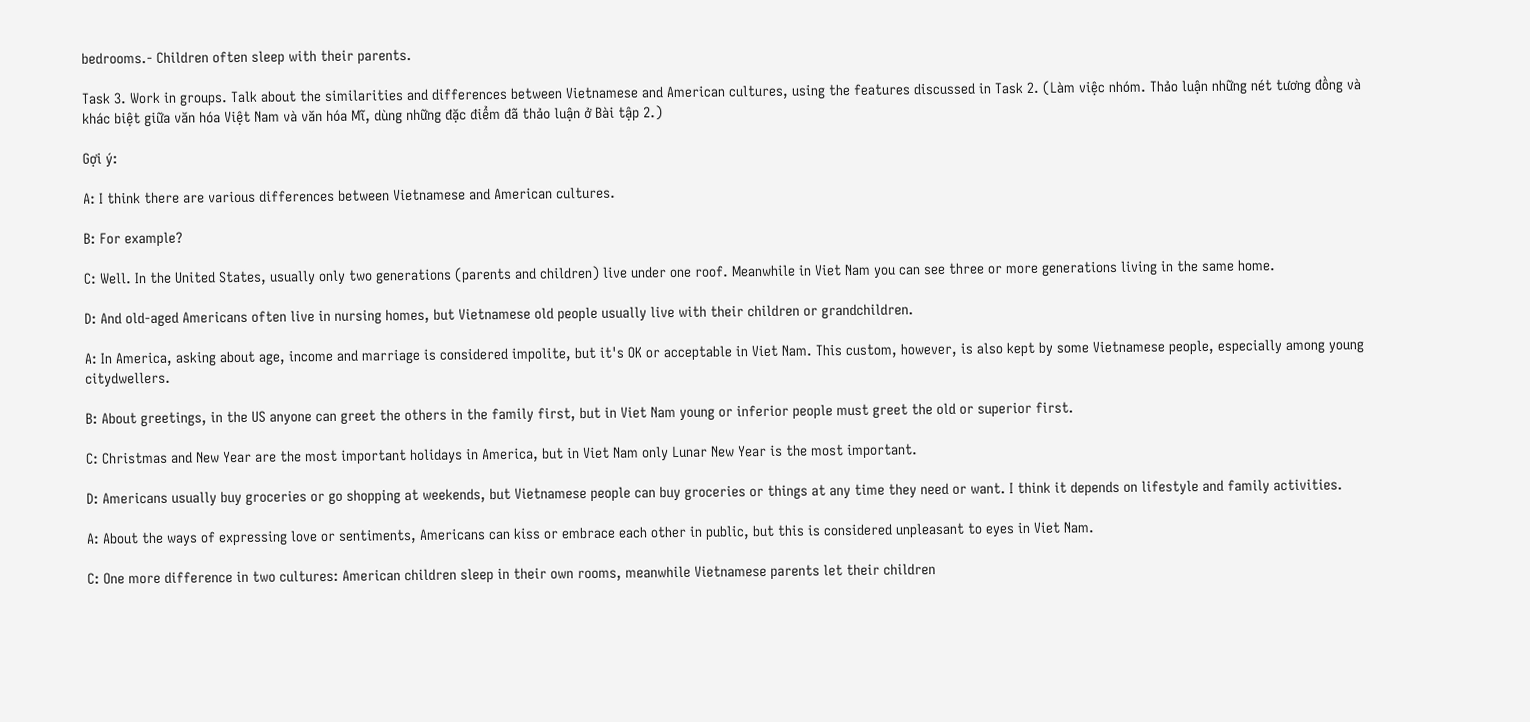bedrooms.- Children often sleep with their parents.

Task 3. Work in groups. Talk about the similarities and differences between Vietnamese and American cultures, using the features discussed in Task 2. (Làm việc nhóm. Thảo luận những nét tương đồng và khác biệt giữa văn hóa Việt Nam và văn hóa Mĩ, dùng những đặc điểm đã thảo luận ở Bài tập 2.)

Gợi ý:

A: I think there are various differences between Vietnamese and American cultures.

B: For example?

C: Well. In the United States, usually only two generations (parents and children) live under one roof. Meanwhile in Viet Nam you can see three or more generations living in the same home.

D: And old-aged Americans often live in nursing homes, but Vietnamese old people usually live with their children or grandchildren.

A: In America, asking about age, income and marriage is considered impolite, but it's OK or acceptable in Viet Nam. This custom, however, is also kept by some Vietnamese people, especially among young citydwellers.

B: About greetings, in the US anyone can greet the others in the family first, but in Viet Nam young or inferior people must greet the old or superior first.

C: Christmas and New Year are the most important holidays in America, but in Viet Nam only Lunar New Year is the most important.

D: Americans usually buy groceries or go shopping at weekends, but Vietnamese people can buy groceries or things at any time they need or want. I think it depends on lifestyle and family activities.

A: About the ways of expressing love or sentiments, Americans can kiss or embrace each other in public, but this is considered unpleasant to eyes in Viet Nam.

C: One more difference in two cultures: American children sleep in their own rooms, meanwhile Vietnamese parents let their children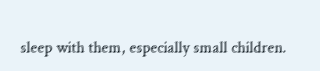sleep with them, especially small children.